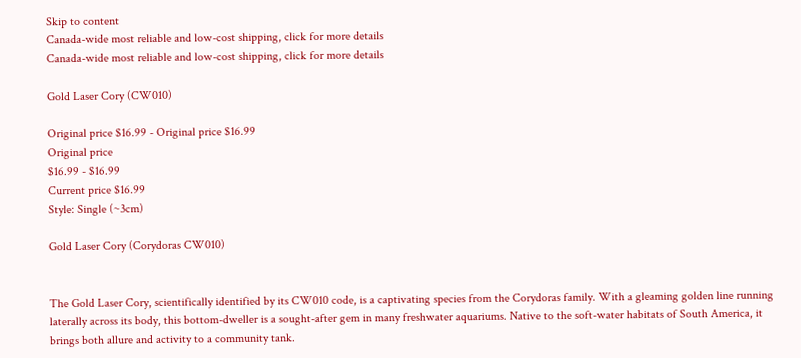Skip to content
Canada-wide most reliable and low-cost shipping, click for more details
Canada-wide most reliable and low-cost shipping, click for more details

Gold Laser Cory (CW010)

Original price $16.99 - Original price $16.99
Original price
$16.99 - $16.99
Current price $16.99
Style: Single (~3cm)

Gold Laser Cory (Corydoras CW010)


The Gold Laser Cory, scientifically identified by its CW010 code, is a captivating species from the Corydoras family. With a gleaming golden line running laterally across its body, this bottom-dweller is a sought-after gem in many freshwater aquariums. Native to the soft-water habitats of South America, it brings both allure and activity to a community tank.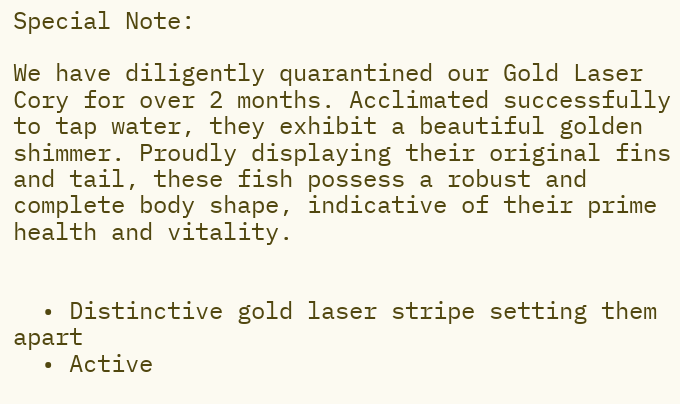Special Note:

We have diligently quarantined our Gold Laser Cory for over 2 months. Acclimated successfully to tap water, they exhibit a beautiful golden shimmer. Proudly displaying their original fins and tail, these fish possess a robust and complete body shape, indicative of their prime health and vitality.


  • Distinctive gold laser stripe setting them apart
  • Active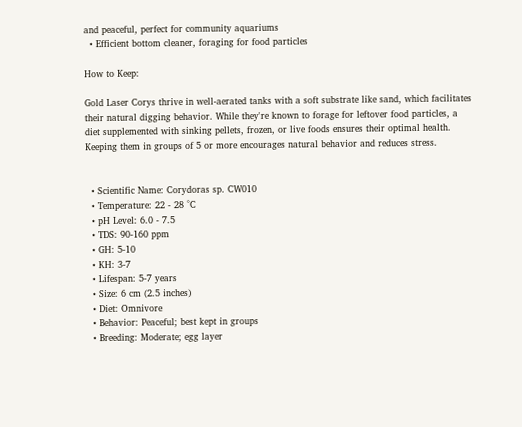and peaceful, perfect for community aquariums
  • Efficient bottom cleaner, foraging for food particles

How to Keep:

Gold Laser Corys thrive in well-aerated tanks with a soft substrate like sand, which facilitates their natural digging behavior. While they're known to forage for leftover food particles, a diet supplemented with sinking pellets, frozen, or live foods ensures their optimal health. Keeping them in groups of 5 or more encourages natural behavior and reduces stress.


  • Scientific Name: Corydoras sp. CW010
  • Temperature: 22 - 28 °C
  • pH Level: 6.0 - 7.5
  • TDS: 90-160 ppm
  • GH: 5-10
  • KH: 3-7
  • Lifespan: 5-7 years
  • Size: 6 cm (2.5 inches)
  • Diet: Omnivore
  • Behavior: Peaceful; best kept in groups
  • Breeding: Moderate; egg layer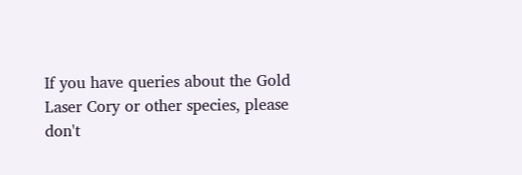If you have queries about the Gold Laser Cory or other species, please don't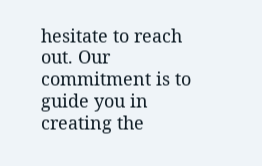hesitate to reach out. Our commitment is to guide you in creating the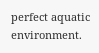perfect aquatic environment.